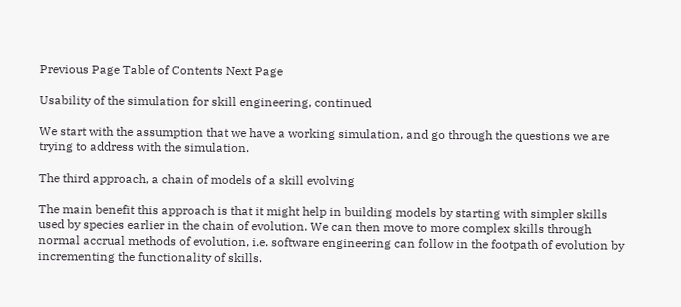Previous Page Table of Contents Next Page

Usability of the simulation for skill engineering, continued

We start with the assumption that we have a working simulation, and go through the questions we are trying to address with the simulation.

The third approach, a chain of models of a skill evolving

The main benefit this approach is that it might help in building models by starting with simpler skills used by species earlier in the chain of evolution. We can then move to more complex skills through normal accrual methods of evolution, i.e. software engineering can follow in the footpath of evolution by incrementing the functionality of skills.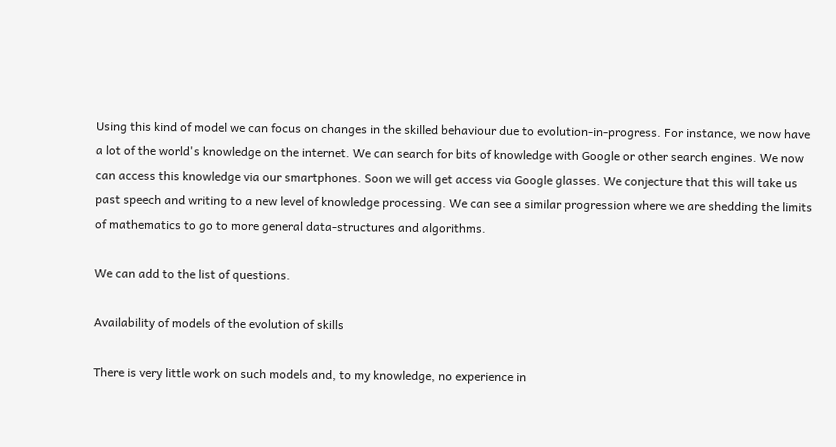Using this kind of model we can focus on changes in the skilled behaviour due to evolution-in-progress. For instance, we now have a lot of the world's knowledge on the internet. We can search for bits of knowledge with Google or other search engines. We now can access this knowledge via our smartphones. Soon we will get access via Google glasses. We conjecture that this will take us past speech and writing to a new level of knowledge processing. We can see a similar progression where we are shedding the limits of mathematics to go to more general data-structures and algorithms.

We can add to the list of questions.

Availability of models of the evolution of skills

There is very little work on such models and, to my knowledge, no experience in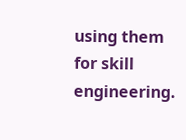using them for skill engineering.